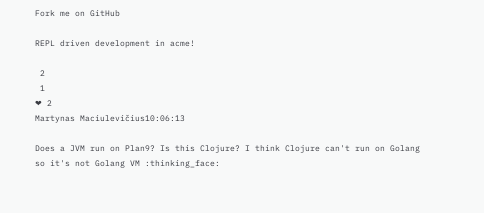Fork me on GitHub

REPL driven development in acme!

 2
 1
❤ 2
Martynas Maciulevičius10:06:13

Does a JVM run on Plan9? Is this Clojure? I think Clojure can't run on Golang so it's not Golang VM :thinking_face: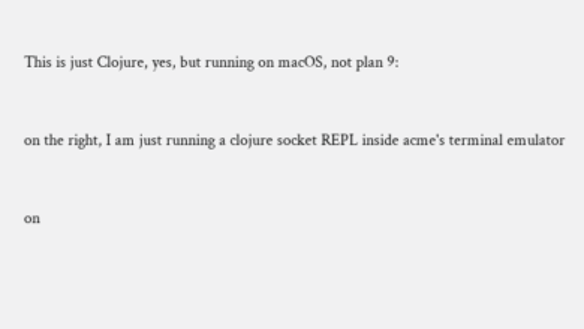This is just Clojure, yes, but running on macOS, not plan 9:


on the right, I am just running a clojure socket REPL inside acme's terminal emulator


on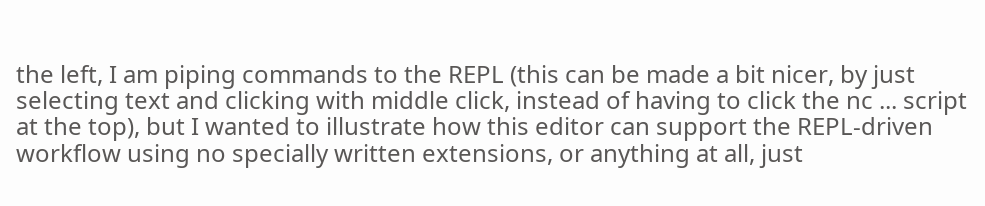the left, I am piping commands to the REPL (this can be made a bit nicer, by just selecting text and clicking with middle click, instead of having to click the nc ... script at the top), but I wanted to illustrate how this editor can support the REPL-driven workflow using no specially written extensions, or anything at all, just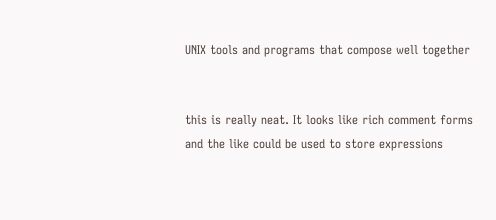UNIX tools and programs that compose well together


this is really neat. It looks like rich comment forms and the like could be used to store expressions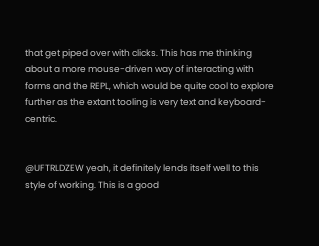that get piped over with clicks. This has me thinking about a more mouse-driven way of interacting with forms and the REPL, which would be quite cool to explore further as the extant tooling is very text and keyboard-centric.


@UFTRLDZEW yeah, it definitely lends itself well to this style of working. This is a good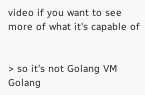video if you want to see more of what it's capable of


> so it's not Golang VM Golang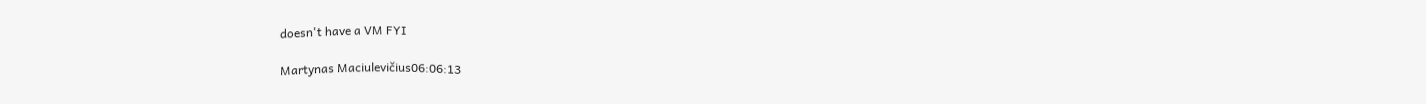doesn't have a VM FYI

Martynas Maciulevičius06:06:13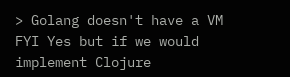> Golang doesn't have a VM FYI Yes but if we would implement Clojure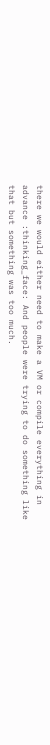there we would either need to make a VM or compile everything in advance :thinking_face: And people were trying to do something like that but something was too much.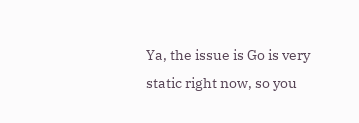Ya, the issue is Go is very static right now, so you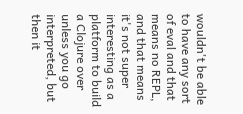wouldn't be able to have any sort of eval and that means no REPL, and that means it's not super interesting as a platform to build a Clojure over unless you go interpreted, but then it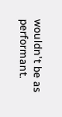wouldn't be as performant.